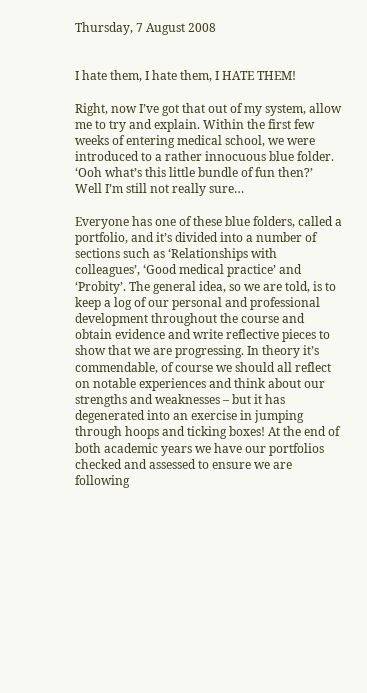Thursday, 7 August 2008


I hate them, I hate them, I HATE THEM!

Right, now I’ve got that out of my system, allow me to try and explain. Within the first few weeks of entering medical school, we were introduced to a rather innocuous blue folder. ‘Ooh what’s this little bundle of fun then?’ Well I’m still not really sure…

Everyone has one of these blue folders, called a portfolio, and it’s divided into a number of sections such as ‘Relationships with colleagues’, ‘Good medical practice’ and ‘Probity’. The general idea, so we are told, is to keep a log of our personal and professional development throughout the course and obtain evidence and write reflective pieces to show that we are progressing. In theory it’s commendable, of course we should all reflect on notable experiences and think about our strengths and weaknesses – but it has degenerated into an exercise in jumping through hoops and ticking boxes! At the end of both academic years we have our portfolios checked and assessed to ensure we are following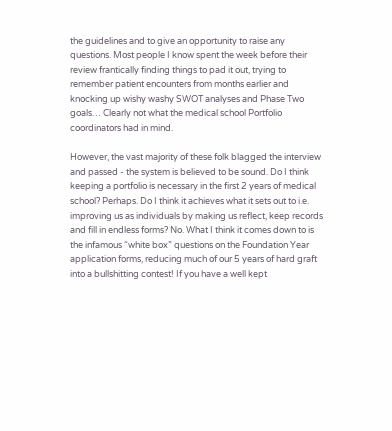the guidelines and to give an opportunity to raise any questions. Most people I know spent the week before their review frantically finding things to pad it out, trying to remember patient encounters from months earlier and knocking up wishy washy SWOT analyses and Phase Two goals… Clearly not what the medical school Portfolio coordinators had in mind.

However, the vast majority of these folk blagged the interview and passed - the system is believed to be sound. Do I think keeping a portfolio is necessary in the first 2 years of medical school? Perhaps. Do I think it achieves what it sets out to i.e. improving us as individuals by making us reflect, keep records and fill in endless forms? No. What I think it comes down to is the infamous “white box” questions on the Foundation Year application forms, reducing much of our 5 years of hard graft into a bullshitting contest! If you have a well kept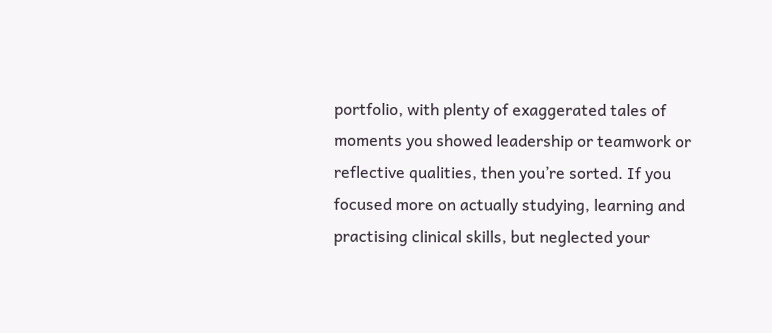portfolio, with plenty of exaggerated tales of moments you showed leadership or teamwork or reflective qualities, then you’re sorted. If you focused more on actually studying, learning and practising clinical skills, but neglected your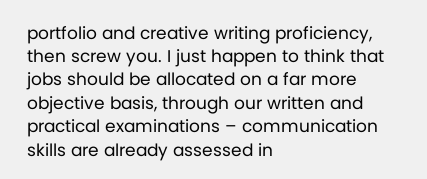portfolio and creative writing proficiency, then screw you. I just happen to think that jobs should be allocated on a far more objective basis, through our written and practical examinations – communication skills are already assessed in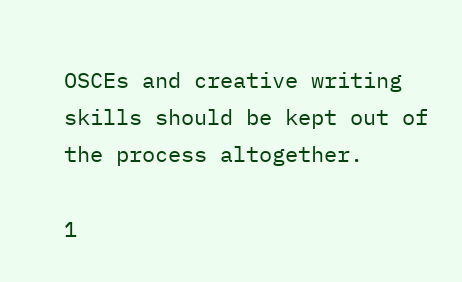OSCEs and creative writing skills should be kept out of the process altogether.

1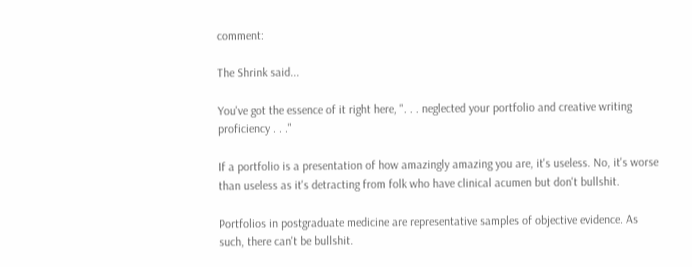comment:

The Shrink said...

You've got the essence of it right here, ". . . neglected your portfolio and creative writing proficiency . . ."

If a portfolio is a presentation of how amazingly amazing you are, it's useless. No, it's worse than useless as it's detracting from folk who have clinical acumen but don't bullshit.

Portfolios in postgraduate medicine are representative samples of objective evidence. As such, there can't be bullshit.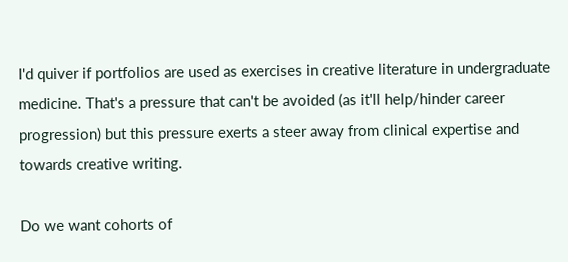I'd quiver if portfolios are used as exercises in creative literature in undergraduate medicine. That's a pressure that can't be avoided (as it'll help/hinder career progression) but this pressure exerts a steer away from clinical expertise and towards creative writing.

Do we want cohorts of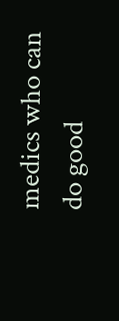medics who can do good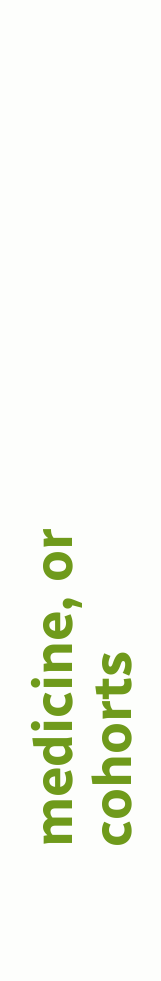medicine, or cohorts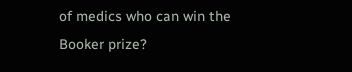of medics who can win the Booker prize?